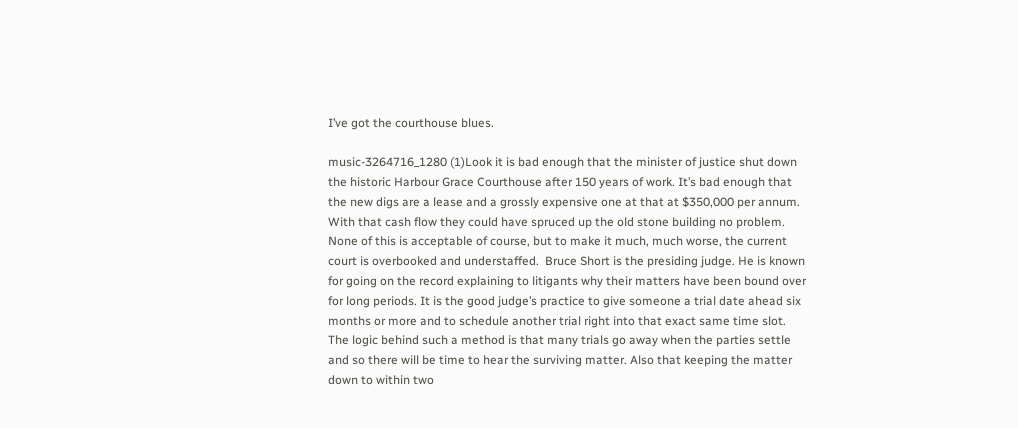I’ve got the courthouse blues.

music-3264716_1280 (1)Look it is bad enough that the minister of justice shut down the historic Harbour Grace Courthouse after 150 years of work. It’s bad enough that the new digs are a lease and a grossly expensive one at that at $350,000 per annum. With that cash flow they could have spruced up the old stone building no problem. None of this is acceptable of course, but to make it much, much worse, the current court is overbooked and understaffed.  Bruce Short is the presiding judge. He is known for going on the record explaining to litigants why their matters have been bound over for long periods. It is the good judge’s practice to give someone a trial date ahead six months or more and to schedule another trial right into that exact same time slot. The logic behind such a method is that many trials go away when the parties settle and so there will be time to hear the surviving matter. Also that keeping the matter down to within two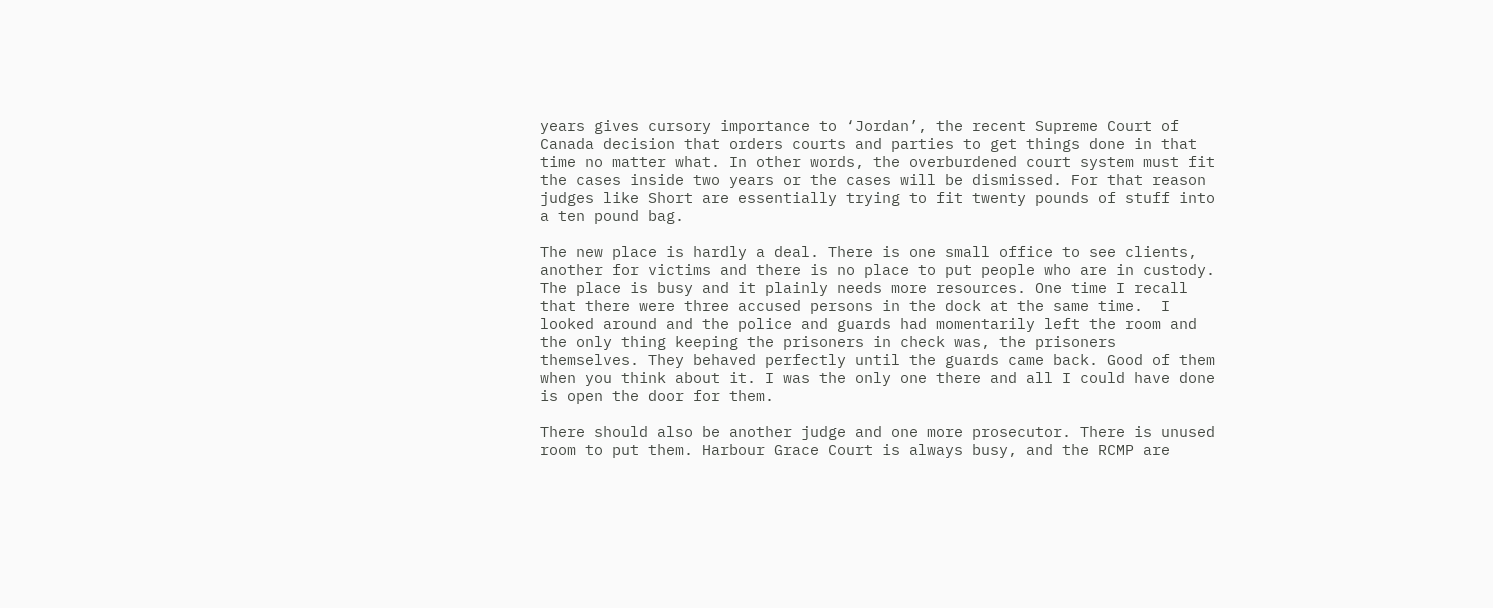years gives cursory importance to ‘Jordan’, the recent Supreme Court of Canada decision that orders courts and parties to get things done in that time no matter what. In other words, the overburdened court system must fit the cases inside two years or the cases will be dismissed. For that reason judges like Short are essentially trying to fit twenty pounds of stuff into a ten pound bag.

The new place is hardly a deal. There is one small office to see clients, another for victims and there is no place to put people who are in custody. The place is busy and it plainly needs more resources. One time I recall that there were three accused persons in the dock at the same time.  I looked around and the police and guards had momentarily left the room and the only thing keeping the prisoners in check was, the prisoners themselves. They behaved perfectly until the guards came back. Good of them when you think about it. I was the only one there and all I could have done is open the door for them.

There should also be another judge and one more prosecutor. There is unused room to put them. Harbour Grace Court is always busy, and the RCMP are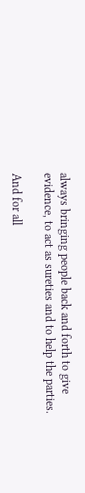always bringing people back and forth to give evidence, to act as sureties and to help the parties.

And for all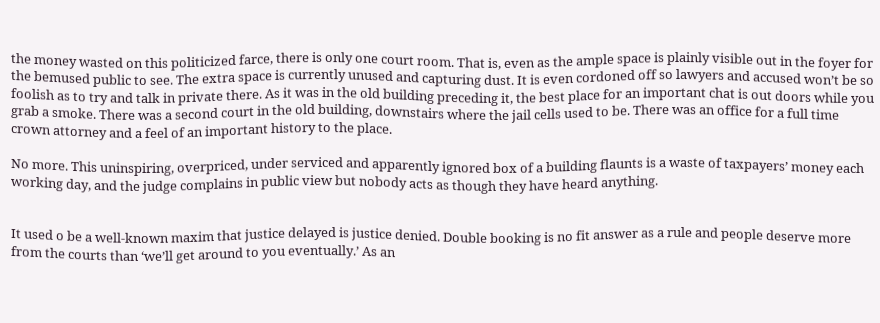the money wasted on this politicized farce, there is only one court room. That is, even as the ample space is plainly visible out in the foyer for the bemused public to see. The extra space is currently unused and capturing dust. It is even cordoned off so lawyers and accused won’t be so foolish as to try and talk in private there. As it was in the old building preceding it, the best place for an important chat is out doors while you grab a smoke. There was a second court in the old building, downstairs where the jail cells used to be. There was an office for a full time crown attorney and a feel of an important history to the place.

No more. This uninspiring, overpriced, under serviced and apparently ignored box of a building flaunts is a waste of taxpayers’ money each working day, and the judge complains in public view but nobody acts as though they have heard anything.


It used o be a well-known maxim that justice delayed is justice denied. Double booking is no fit answer as a rule and people deserve more from the courts than ‘we’ll get around to you eventually.’ As an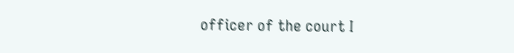officer of the court I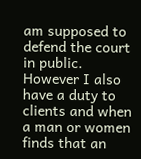am supposed to defend the court in public. However I also have a duty to clients and when a man or women finds that an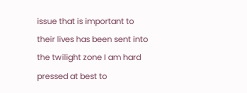issue that is important to their lives has been sent into the twilight zone I am hard pressed at best to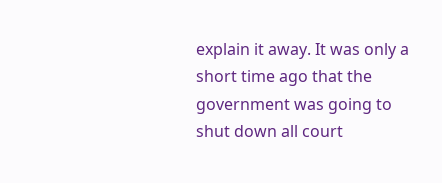explain it away. It was only a short time ago that the government was going to shut down all court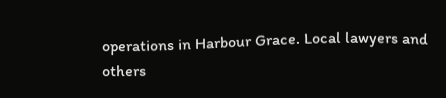operations in Harbour Grace. Local lawyers and others